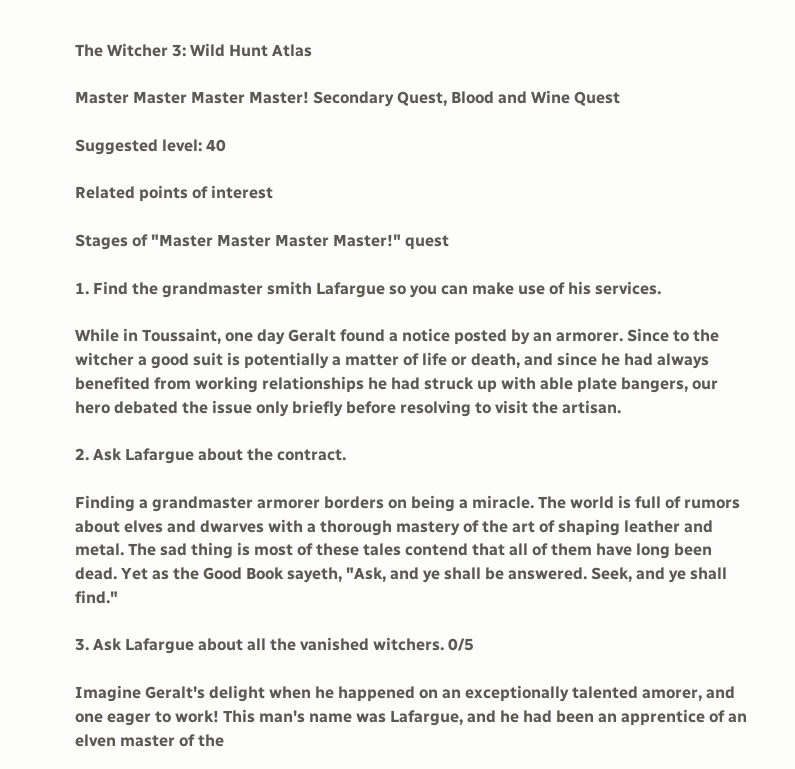The Witcher 3: Wild Hunt Atlas

Master Master Master Master! Secondary Quest, Blood and Wine Quest

Suggested level: 40

Related points of interest

Stages of "Master Master Master Master!" quest

1. Find the grandmaster smith Lafargue so you can make use of his services.

While in Toussaint, one day Geralt found a notice posted by an armorer. Since to the witcher a good suit is potentially a matter of life or death, and since he had always benefited from working relationships he had struck up with able plate bangers, our hero debated the issue only briefly before resolving to visit the artisan.

2. Ask Lafargue about the contract.

Finding a grandmaster armorer borders on being a miracle. The world is full of rumors about elves and dwarves with a thorough mastery of the art of shaping leather and metal. The sad thing is most of these tales contend that all of them have long been dead. Yet as the Good Book sayeth, "Ask, and ye shall be answered. Seek, and ye shall find."

3. Ask Lafargue about all the vanished witchers. 0/5

Imagine Geralt's delight when he happened on an exceptionally talented amorer, and one eager to work! This man's name was Lafargue, and he had been an apprentice of an elven master of the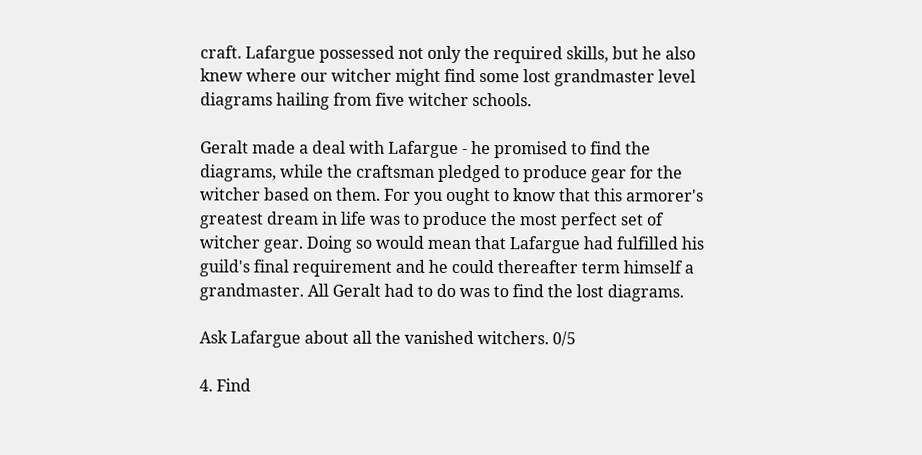craft. Lafargue possessed not only the required skills, but he also knew where our witcher might find some lost grandmaster level diagrams hailing from five witcher schools.

Geralt made a deal with Lafargue - he promised to find the diagrams, while the craftsman pledged to produce gear for the witcher based on them. For you ought to know that this armorer's greatest dream in life was to produce the most perfect set of witcher gear. Doing so would mean that Lafargue had fulfilled his guild's final requirement and he could thereafter term himself a grandmaster. All Geralt had to do was to find the lost diagrams.

Ask Lafargue about all the vanished witchers. 0/5

4. Find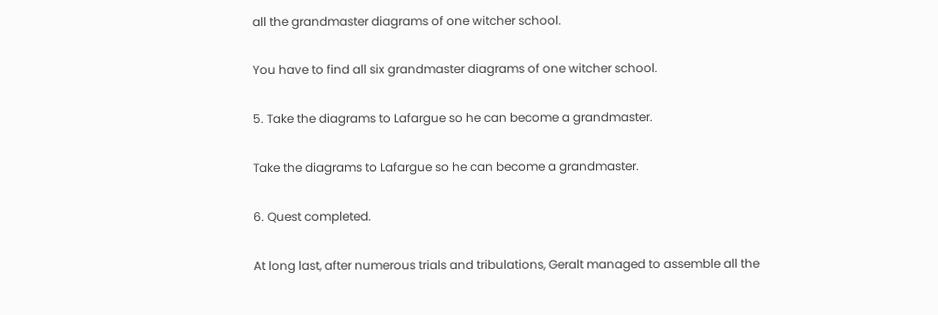all the grandmaster diagrams of one witcher school.

You have to find all six grandmaster diagrams of one witcher school.

5. Take the diagrams to Lafargue so he can become a grandmaster.

Take the diagrams to Lafargue so he can become a grandmaster.

6. Quest completed.

At long last, after numerous trials and tribulations, Geralt managed to assemble all the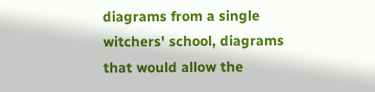diagrams from a single witchers' school, diagrams that would allow the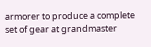armorer to produce a complete set of gear at grandmaster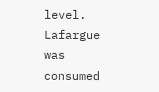level. Lafargue was consumed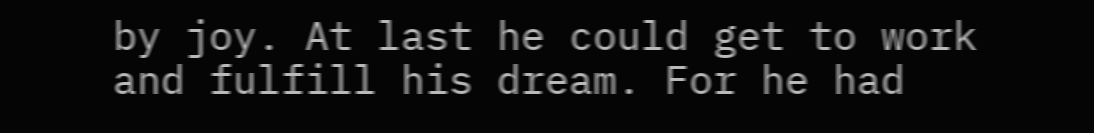by joy. At last he could get to work and fulfill his dream. For he had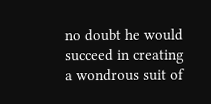no doubt he would succeed in creating a wondrous suit of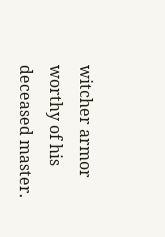witcher armor worthy of his deceased master.